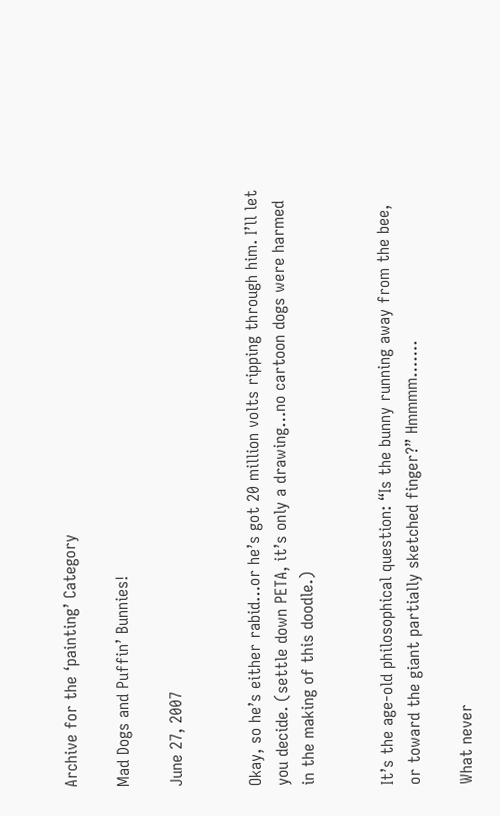Archive for the ‘painting’ Category

Mad Dogs and Puffin’ Bunnies!

June 27, 2007


Okay, so he’s either rabid…or he’s got 20 million volts ripping through him. I’ll let you decide. (settle down PETA, it’s only a drawing…no cartoon dogs were harmed in the making of this doodle.)


It’s the age-old philosophical question: “Is the bunny running away from the bee, or toward the giant partially sketched finger?” Hmmmm…….

What never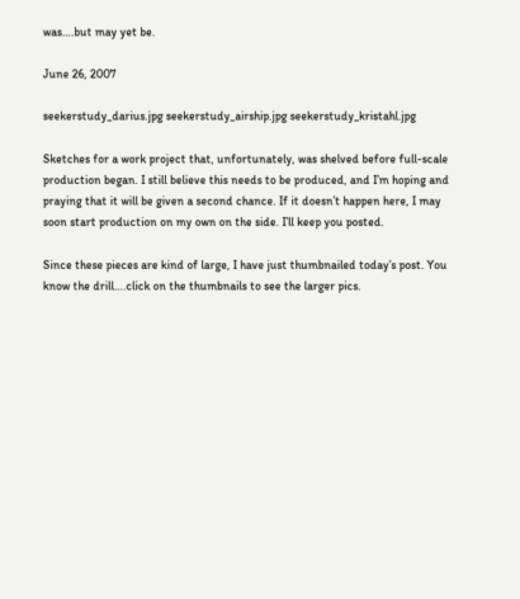was….but may yet be.

June 26, 2007

seekerstudy_darius.jpg seekerstudy_airship.jpg seekerstudy_kristahl.jpg

Sketches for a work project that, unfortunately, was shelved before full-scale production began. I still believe this needs to be produced, and I’m hoping and praying that it will be given a second chance. If it doesn’t happen here, I may soon start production on my own on the side. I’ll keep you posted.

Since these pieces are kind of large, I have just thumbnailed today’s post. You know the drill….click on the thumbnails to see the larger pics.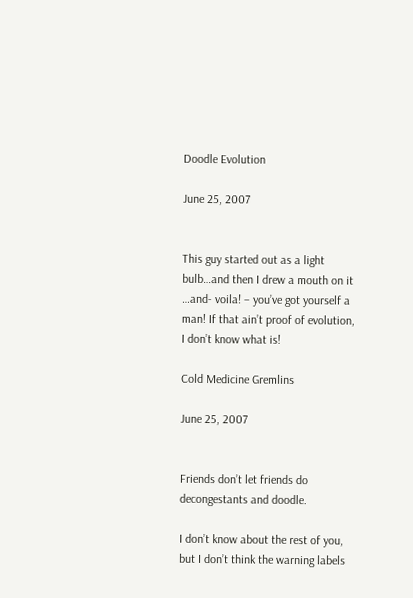Doodle Evolution

June 25, 2007


This guy started out as a light bulb…and then I drew a mouth on it …and- voila! – you’ve got yourself a man! If that ain’t proof of evolution, I don’t know what is!

Cold Medicine Gremlins

June 25, 2007


Friends don’t let friends do decongestants and doodle.

I don’t know about the rest of you, but I don’t think the warning labels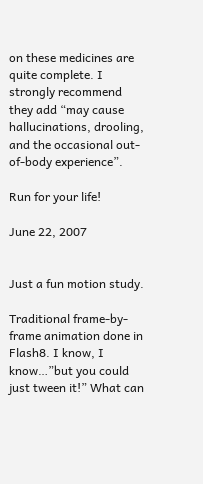on these medicines are quite complete. I strongly recommend they add “may cause hallucinations, drooling, and the occasional out-of-body experience”.

Run for your life!

June 22, 2007


Just a fun motion study.

Traditional frame-by-frame animation done in Flash8. I know, I know…”but you could just tween it!” What can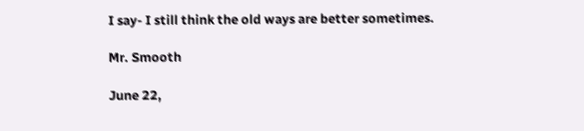I say- I still think the old ways are better sometimes.

Mr. Smooth

June 22,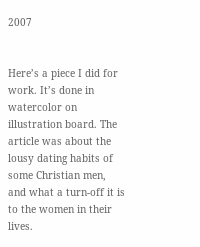2007


Here’s a piece I did for work. It’s done in watercolor on illustration board. The article was about the lousy dating habits of some Christian men, and what a turn-off it is to the women in their lives.